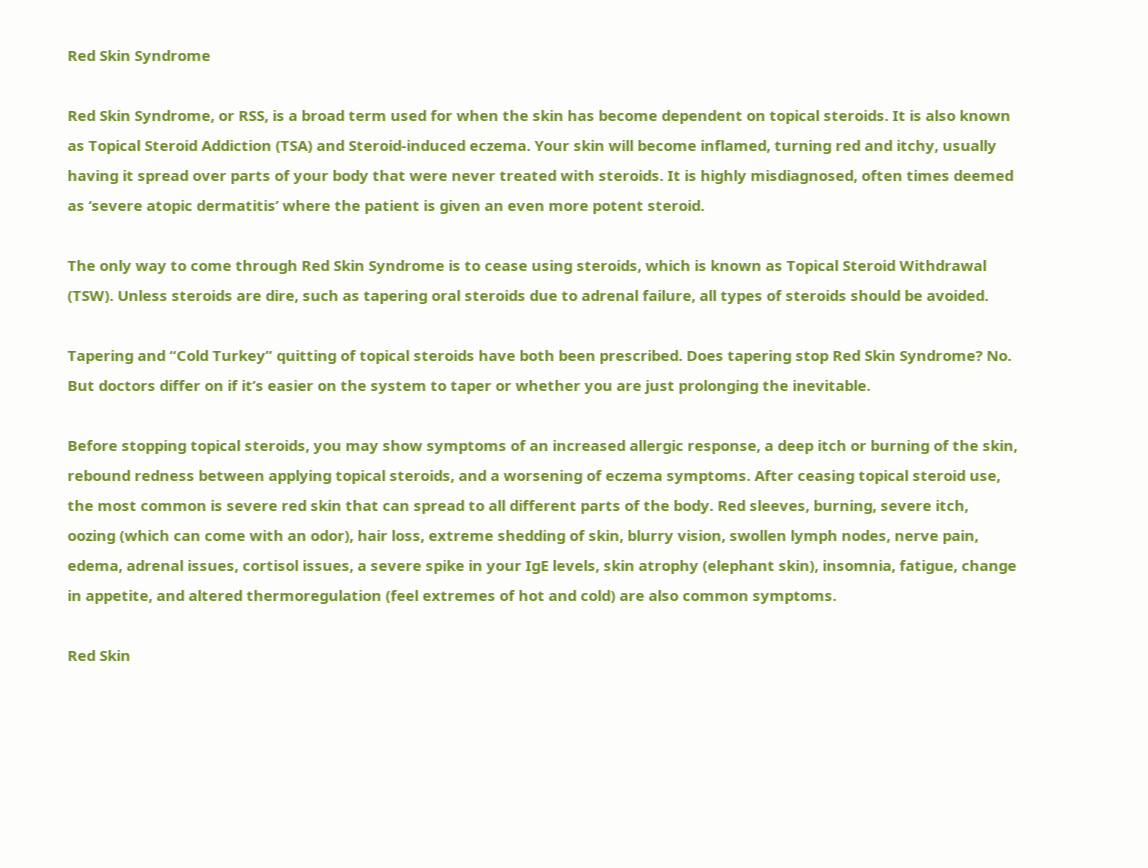Red Skin Syndrome

Red Skin Syndrome, or RSS, is a broad term used for when the skin has become dependent on topical steroids. It is also known as Topical Steroid Addiction (TSA) and Steroid-induced eczema. Your skin will become inflamed, turning red and itchy, usually having it spread over parts of your body that were never treated with steroids. It is highly misdiagnosed, often times deemed as ‘severe atopic dermatitis’ where the patient is given an even more potent steroid.

The only way to come through Red Skin Syndrome is to cease using steroids, which is known as Topical Steroid Withdrawal (TSW). Unless steroids are dire, such as tapering oral steroids due to adrenal failure, all types of steroids should be avoided.

Tapering and “Cold Turkey” quitting of topical steroids have both been prescribed. Does tapering stop Red Skin Syndrome? No. But doctors differ on if it’s easier on the system to taper or whether you are just prolonging the inevitable.

Before stopping topical steroids, you may show symptoms of an increased allergic response, a deep itch or burning of the skin, rebound redness between applying topical steroids, and a worsening of eczema symptoms. After ceasing topical steroid use, the most common is severe red skin that can spread to all different parts of the body. Red sleeves, burning, severe itch, oozing (which can come with an odor), hair loss, extreme shedding of skin, blurry vision, swollen lymph nodes, nerve pain, edema, adrenal issues, cortisol issues, a severe spike in your IgE levels, skin atrophy (elephant skin), insomnia, fatigue, change in appetite, and altered thermoregulation (feel extremes of hot and cold) are also common symptoms.

Red Skin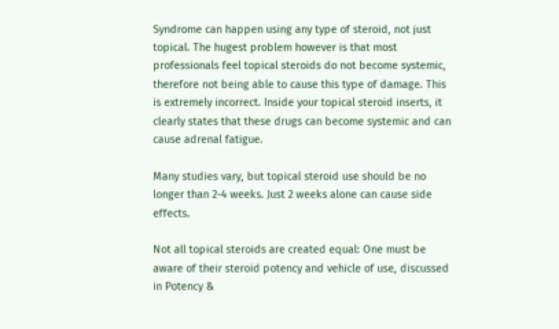Syndrome can happen using any type of steroid, not just topical. The hugest problem however is that most professionals feel topical steroids do not become systemic, therefore not being able to cause this type of damage. This is extremely incorrect. Inside your topical steroid inserts, it clearly states that these drugs can become systemic and can cause adrenal fatigue.

Many studies vary, but topical steroid use should be no longer than 2-4 weeks. Just 2 weeks alone can cause side effects.

Not all topical steroids are created equal: One must be aware of their steroid potency and vehicle of use, discussed in Potency &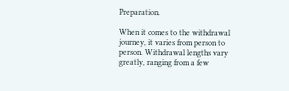Preparation.

When it comes to the withdrawal journey, it varies from person to person. Withdrawal lengths vary greatly, ranging from a few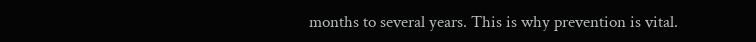months to several years. This is why prevention is vital.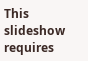This slideshow requires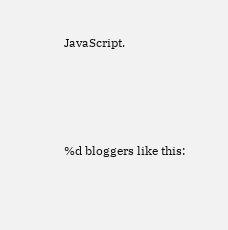JavaScript.




%d bloggers like this: